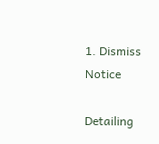1. Dismiss Notice

Detailing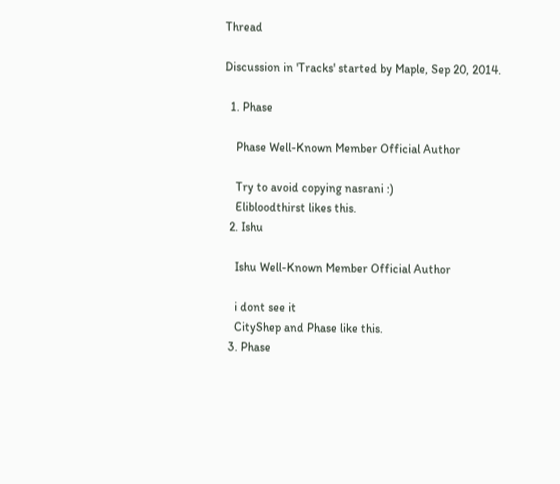Thread

Discussion in 'Tracks' started by Maple, Sep 20, 2014.

  1. Phase

    Phase Well-Known Member Official Author

    Try to avoid copying nasrani :)
    Elibloodthirst likes this.
  2. Ishu

    Ishu Well-Known Member Official Author

    i dont see it
    CityShep and Phase like this.
  3. Phase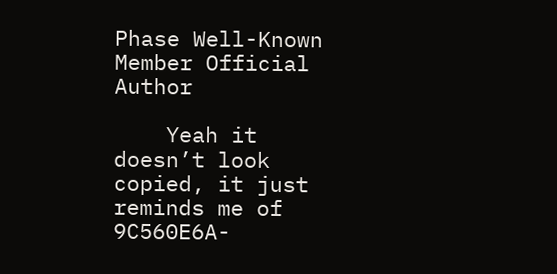Phase Well-Known Member Official Author

    Yeah it doesn’t look copied, it just reminds me of 9C560E6A-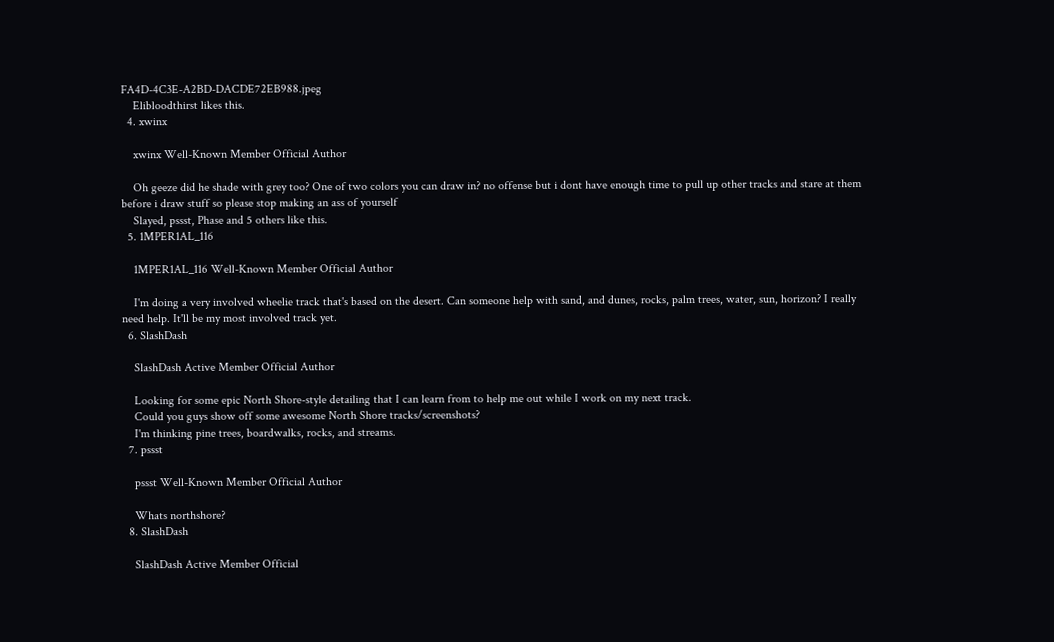FA4D-4C3E-A2BD-DACDE72EB988.jpeg
    Elibloodthirst likes this.
  4. xwinx

    xwinx Well-Known Member Official Author

    Oh geeze did he shade with grey too? One of two colors you can draw in? no offense but i dont have enough time to pull up other tracks and stare at them before i draw stuff so please stop making an ass of yourself
    Slayed, pssst, Phase and 5 others like this.
  5. 1MPER1AL_116

    1MPER1AL_116 Well-Known Member Official Author

    I'm doing a very involved wheelie track that's based on the desert. Can someone help with sand, and dunes, rocks, palm trees, water, sun, horizon? I really need help. It'll be my most involved track yet.
  6. SlashDash

    SlashDash Active Member Official Author

    Looking for some epic North Shore-style detailing that I can learn from to help me out while I work on my next track.
    Could you guys show off some awesome North Shore tracks/screenshots?
    I'm thinking pine trees, boardwalks, rocks, and streams.
  7. pssst

    pssst Well-Known Member Official Author

    Whats northshore?
  8. SlashDash

    SlashDash Active Member Official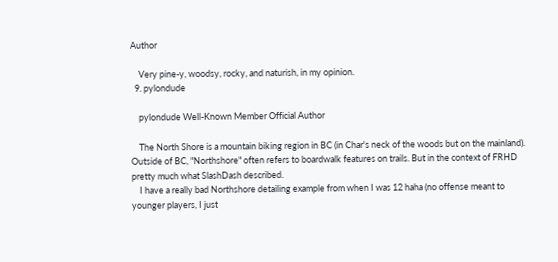Author

    Very pine-y, woodsy, rocky, and naturish, in my opinion.
  9. pylondude

    pylondude Well-Known Member Official Author

    The North Shore is a mountain biking region in BC (in Char's neck of the woods but on the mainland). Outside of BC, "Northshore" often refers to boardwalk features on trails. But in the context of FRHD pretty much what SlashDash described.
    I have a really bad Northshore detailing example from when I was 12 haha (no offense meant to younger players, I just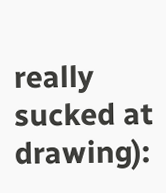really sucked at drawing):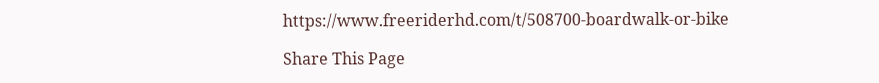https://www.freeriderhd.com/t/508700-boardwalk-or-bike

Share This Page